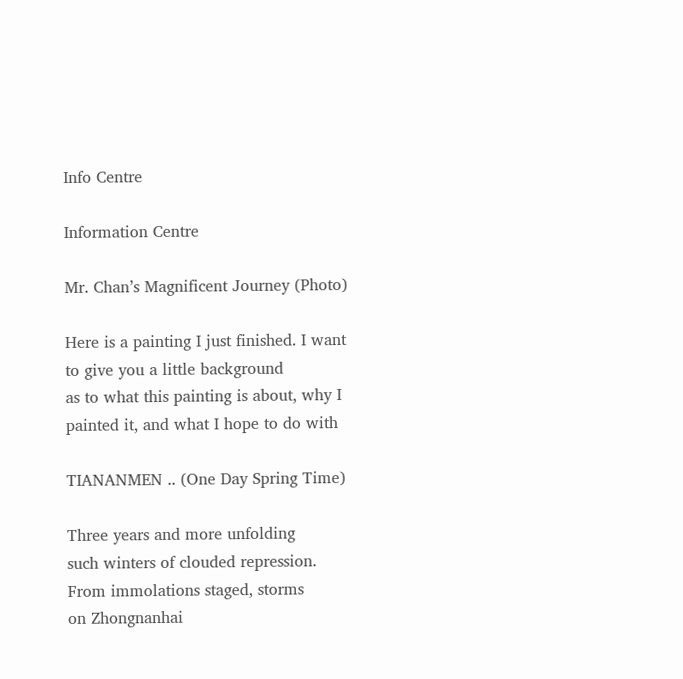Info Centre

Information Centre

Mr. Chan’s Magnificent Journey (Photo)

Here is a painting I just finished. I want to give you a little background
as to what this painting is about, why I painted it, and what I hope to do with

TIANANMEN .. (One Day Spring Time)

Three years and more unfolding
such winters of clouded repression.
From immolations staged, storms
on Zhongnanhai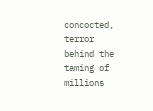concocted, terror
behind the taming of millions